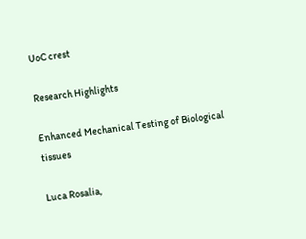UoC crest

Research Highlights

Enhanced Mechanical Testing of Biological tissues

Luca Rosalia,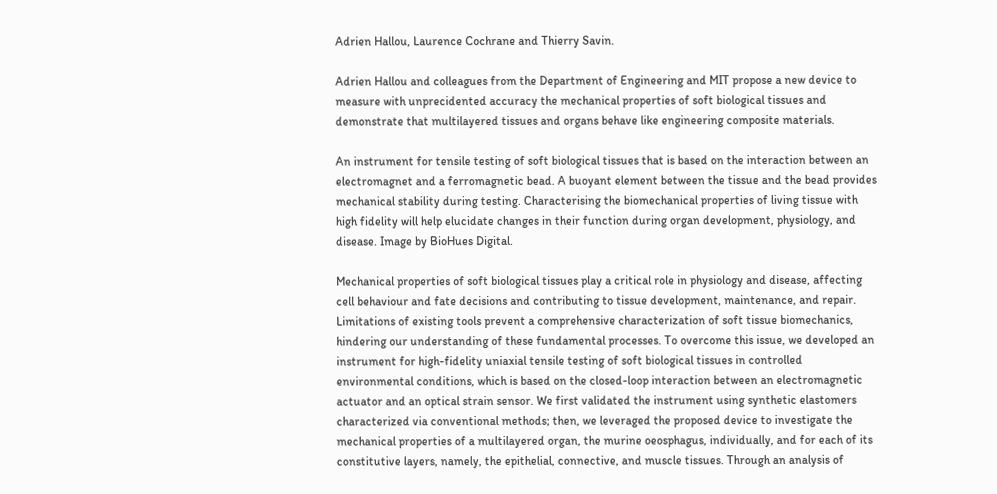Adrien Hallou, Laurence Cochrane and Thierry Savin.

Adrien Hallou and colleagues from the Department of Engineering and MIT propose a new device to measure with unprecidented accuracy the mechanical properties of soft biological tissues and demonstrate that multilayered tissues and organs behave like engineering composite materials.

An instrument for tensile testing of soft biological tissues that is based on the interaction between an electromagnet and a ferromagnetic bead. A buoyant element between the tissue and the bead provides mechanical stability during testing. Characterising the biomechanical properties of living tissue with high fidelity will help elucidate changes in their function during organ development, physiology, and disease. Image by BioHues Digital.

Mechanical properties of soft biological tissues play a critical role in physiology and disease, affecting cell behaviour and fate decisions and contributing to tissue development, maintenance, and repair. Limitations of existing tools prevent a comprehensive characterization of soft tissue biomechanics, hindering our understanding of these fundamental processes. To overcome this issue, we developed an instrument for high-fidelity uniaxial tensile testing of soft biological tissues in controlled environmental conditions, which is based on the closed-loop interaction between an electromagnetic actuator and an optical strain sensor. We first validated the instrument using synthetic elastomers characterized via conventional methods; then, we leveraged the proposed device to investigate the mechanical properties of a multilayered organ, the murine oeosphagus, individually, and for each of its constitutive layers, namely, the epithelial, connective, and muscle tissues. Through an analysis of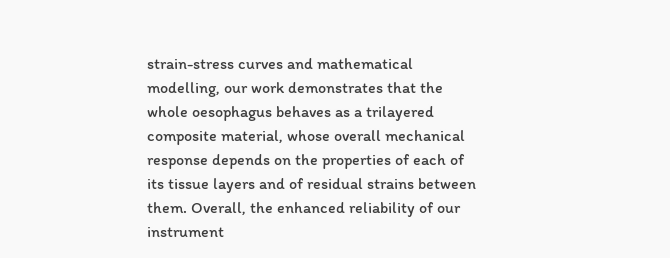strain-stress curves and mathematical modelling, our work demonstrates that the whole oesophagus behaves as a trilayered composite material, whose overall mechanical response depends on the properties of each of its tissue layers and of residual strains between them. Overall, the enhanced reliability of our instrument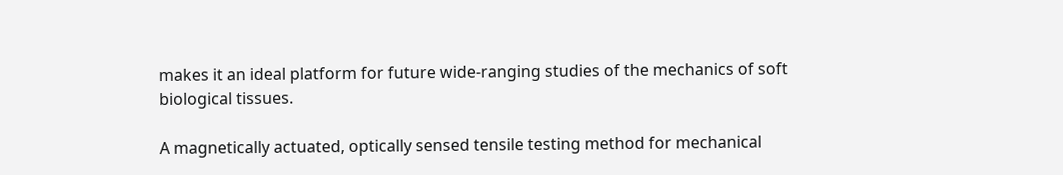makes it an ideal platform for future wide-ranging studies of the mechanics of soft biological tissues.

A magnetically actuated, optically sensed tensile testing method for mechanical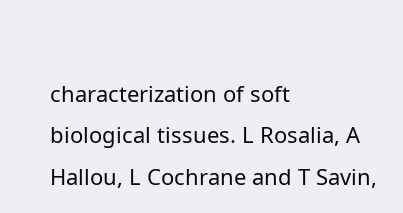characterization of soft biological tissues. L Rosalia, A Hallou, L Cochrane and T Savin,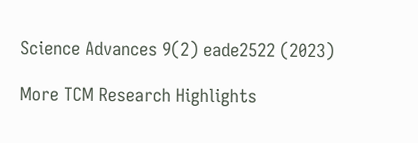Science Advances 9(2) eade2522 (2023)

More TCM Research Highlights